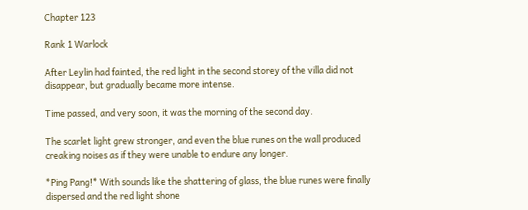Chapter 123

Rank 1 Warlock

After Leylin had fainted, the red light in the second storey of the villa did not disappear, but gradually became more intense.

Time passed, and very soon, it was the morning of the second day.

The scarlet light grew stronger, and even the blue runes on the wall produced creaking noises as if they were unable to endure any longer.

*Ping Pang!* With sounds like the shattering of glass, the blue runes were finally dispersed and the red light shone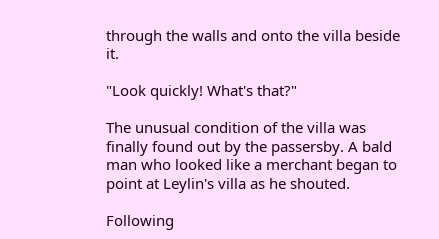through the walls and onto the villa beside it.

"Look quickly! What's that?"

The unusual condition of the villa was finally found out by the passersby. A bald man who looked like a merchant began to point at Leylin's villa as he shouted.

Following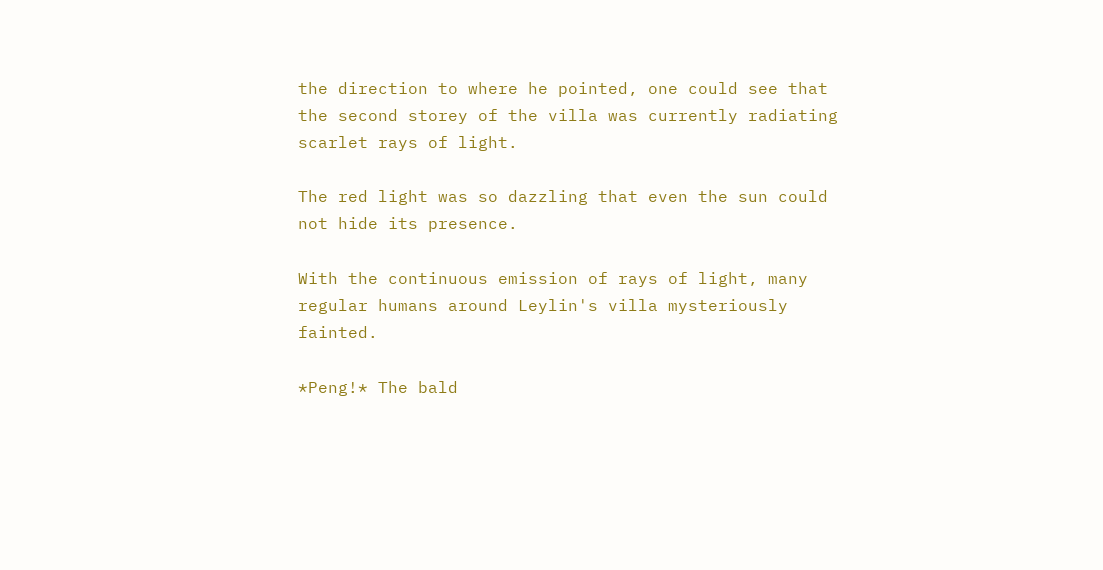the direction to where he pointed, one could see that the second storey of the villa was currently radiating scarlet rays of light.

The red light was so dazzling that even the sun could not hide its presence.

With the continuous emission of rays of light, many regular humans around Leylin's villa mysteriously fainted.

*Peng!* The bald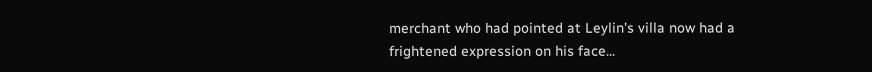merchant who had pointed at Leylin's villa now had a frightened expression on his face...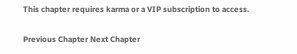This chapter requires karma or a VIP subscription to access.

Previous Chapter Next Chapter